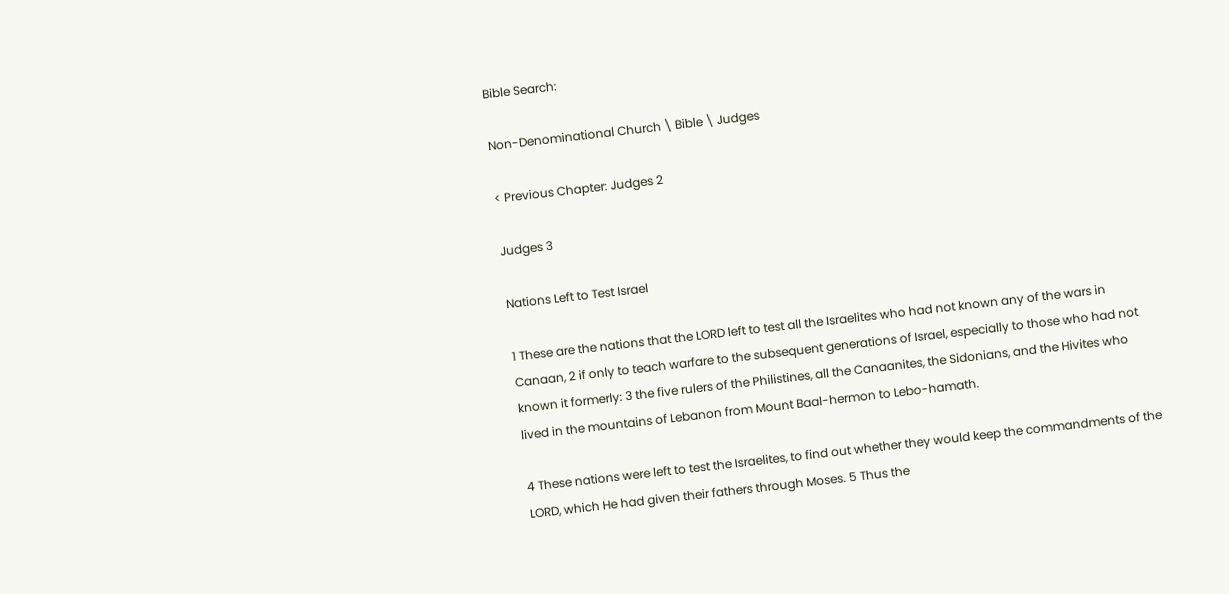Bible Search:

Non-Denominational Church \ Bible \ Judges

< Previous Chapter: Judges 2

Judges 3

Nations Left to Test Israel

1 These are the nations that the LORD left to test all the Israelites who had not known any of the wars in Canaan, 2 if only to teach warfare to the subsequent generations of Israel, especially to those who had not known it formerly: 3 the five rulers of the Philistines, all the Canaanites, the Sidonians, and the Hivites who lived in the mountains of Lebanon from Mount Baal-hermon to Lebo-hamath.

4 These nations were left to test the Israelites, to find out whether they would keep the commandments of the LORD, which He had given their fathers through Moses. 5 Thus the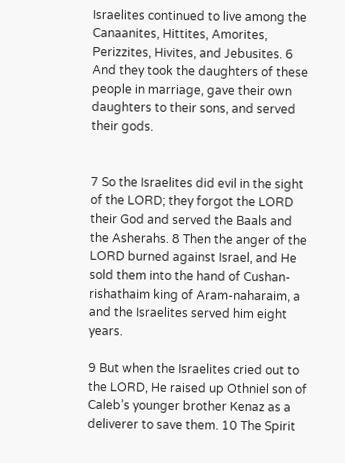Israelites continued to live among the Canaanites, Hittites, Amorites, Perizzites, Hivites, and Jebusites. 6 And they took the daughters of these people in marriage, gave their own daughters to their sons, and served their gods.


7 So the Israelites did evil in the sight of the LORD; they forgot the LORD their God and served the Baals and the Asherahs. 8 Then the anger of the LORD burned against Israel, and He sold them into the hand of Cushan-rishathaim king of Aram-naharaim, a and the Israelites served him eight years.

9 But when the Israelites cried out to the LORD, He raised up Othniel son of Caleb’s younger brother Kenaz as a deliverer to save them. 10 The Spirit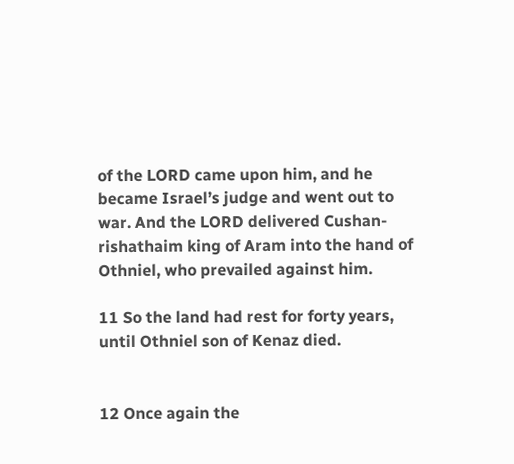of the LORD came upon him, and he became Israel’s judge and went out to war. And the LORD delivered Cushan-rishathaim king of Aram into the hand of Othniel, who prevailed against him.

11 So the land had rest for forty years, until Othniel son of Kenaz died.


12 Once again the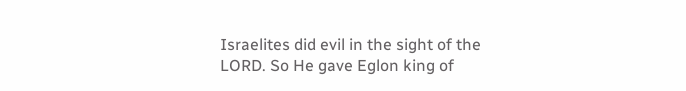Israelites did evil in the sight of the LORD. So He gave Eglon king of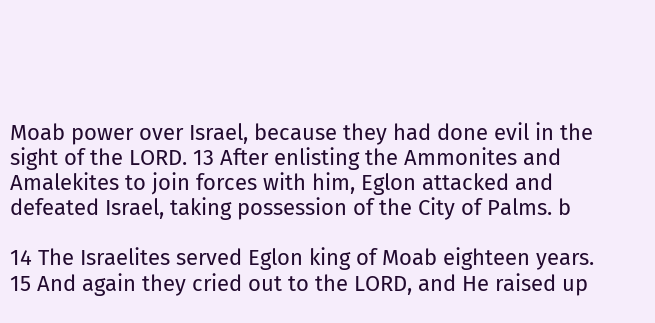Moab power over Israel, because they had done evil in the sight of the LORD. 13 After enlisting the Ammonites and Amalekites to join forces with him, Eglon attacked and defeated Israel, taking possession of the City of Palms. b

14 The Israelites served Eglon king of Moab eighteen years. 15 And again they cried out to the LORD, and He raised up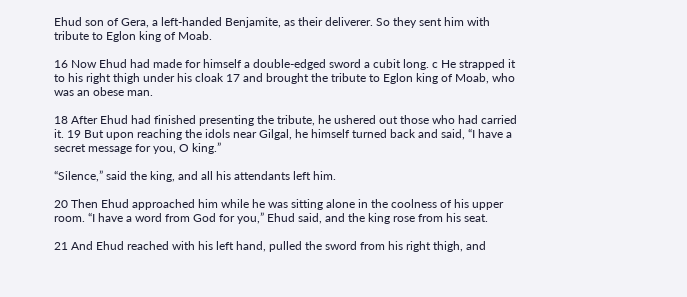Ehud son of Gera, a left-handed Benjamite, as their deliverer. So they sent him with tribute to Eglon king of Moab.

16 Now Ehud had made for himself a double-edged sword a cubit long. c He strapped it to his right thigh under his cloak 17 and brought the tribute to Eglon king of Moab, who was an obese man.

18 After Ehud had finished presenting the tribute, he ushered out those who had carried it. 19 But upon reaching the idols near Gilgal, he himself turned back and said, “I have a secret message for you, O king.”

“Silence,” said the king, and all his attendants left him.

20 Then Ehud approached him while he was sitting alone in the coolness of his upper room. “I have a word from God for you,” Ehud said, and the king rose from his seat.

21 And Ehud reached with his left hand, pulled the sword from his right thigh, and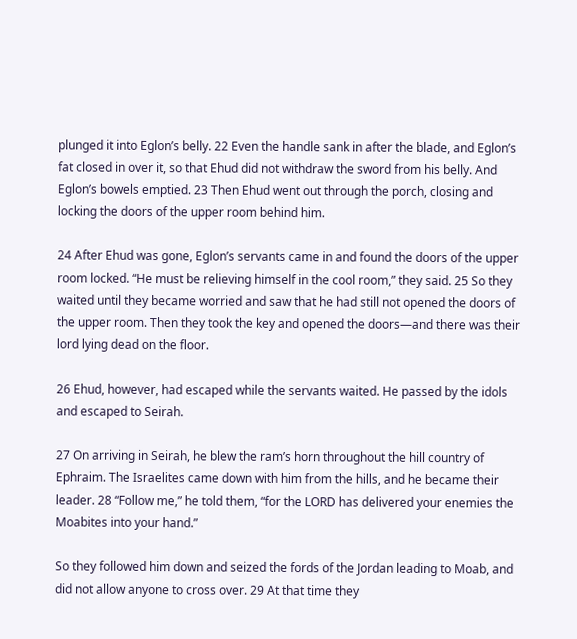plunged it into Eglon’s belly. 22 Even the handle sank in after the blade, and Eglon’s fat closed in over it, so that Ehud did not withdraw the sword from his belly. And Eglon’s bowels emptied. 23 Then Ehud went out through the porch, closing and locking the doors of the upper room behind him.

24 After Ehud was gone, Eglon’s servants came in and found the doors of the upper room locked. “He must be relieving himself in the cool room,” they said. 25 So they waited until they became worried and saw that he had still not opened the doors of the upper room. Then they took the key and opened the doors—and there was their lord lying dead on the floor.

26 Ehud, however, had escaped while the servants waited. He passed by the idols and escaped to Seirah.

27 On arriving in Seirah, he blew the ram’s horn throughout the hill country of Ephraim. The Israelites came down with him from the hills, and he became their leader. 28 “Follow me,” he told them, “for the LORD has delivered your enemies the Moabites into your hand.”

So they followed him down and seized the fords of the Jordan leading to Moab, and did not allow anyone to cross over. 29 At that time they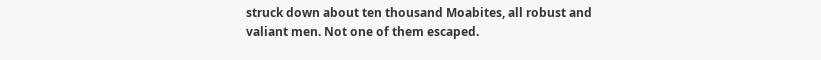struck down about ten thousand Moabites, all robust and valiant men. Not one of them escaped.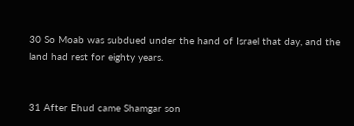30 So Moab was subdued under the hand of Israel that day, and the land had rest for eighty years.


31 After Ehud came Shamgar son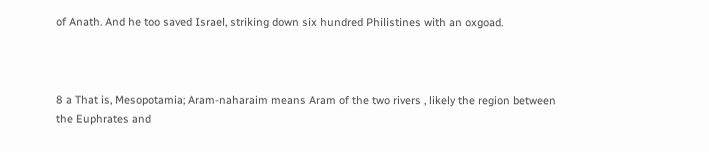of Anath. And he too saved Israel, striking down six hundred Philistines with an oxgoad.



8 a That is, Mesopotamia; Aram-naharaim means Aram of the two rivers , likely the region between the Euphrates and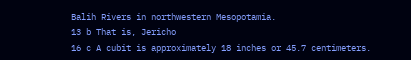Balih Rivers in northwestern Mesopotamia.
13 b That is, Jericho
16 c A cubit is approximately 18 inches or 45.7 centimeters.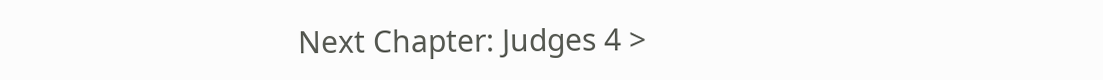Next Chapter: Judges 4 >